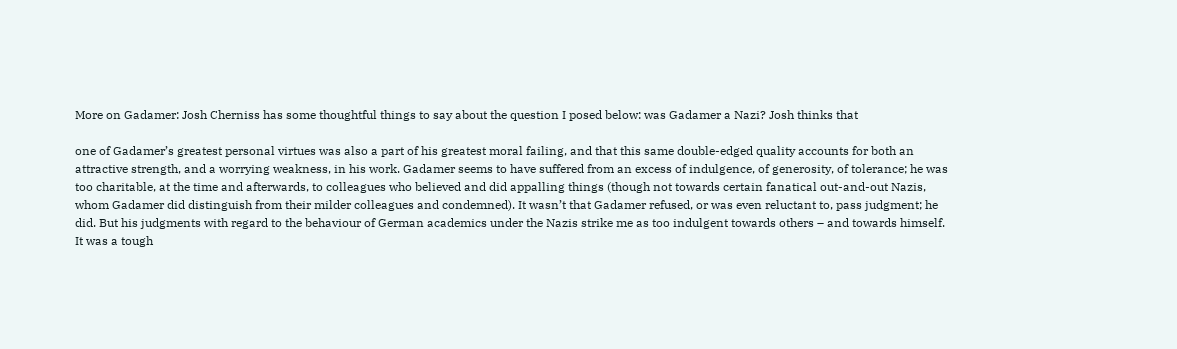More on Gadamer: Josh Cherniss has some thoughtful things to say about the question I posed below: was Gadamer a Nazi? Josh thinks that

one of Gadamer’s greatest personal virtues was also a part of his greatest moral failing, and that this same double-edged quality accounts for both an attractive strength, and a worrying weakness, in his work. Gadamer seems to have suffered from an excess of indulgence, of generosity, of tolerance; he was too charitable, at the time and afterwards, to colleagues who believed and did appalling things (though not towards certain fanatical out-and-out Nazis, whom Gadamer did distinguish from their milder colleagues and condemned). It wasn’t that Gadamer refused, or was even reluctant to, pass judgment; he did. But his judgments with regard to the behaviour of German academics under the Nazis strike me as too indulgent towards others – and towards himself. It was a tough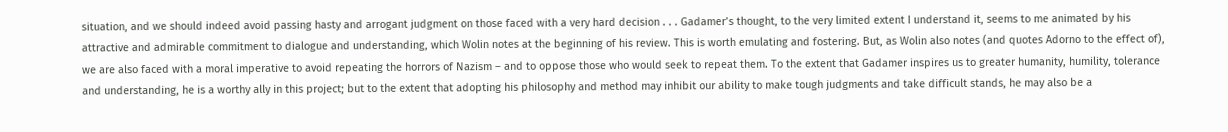situation, and we should indeed avoid passing hasty and arrogant judgment on those faced with a very hard decision . . . Gadamer’s thought, to the very limited extent I understand it, seems to me animated by his attractive and admirable commitment to dialogue and understanding, which Wolin notes at the beginning of his review. This is worth emulating and fostering. But, as Wolin also notes (and quotes Adorno to the effect of), we are also faced with a moral imperative to avoid repeating the horrors of Nazism – and to oppose those who would seek to repeat them. To the extent that Gadamer inspires us to greater humanity, humility, tolerance and understanding, he is a worthy ally in this project; but to the extent that adopting his philosophy and method may inhibit our ability to make tough judgments and take difficult stands, he may also be a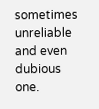sometimes unreliable and even dubious one.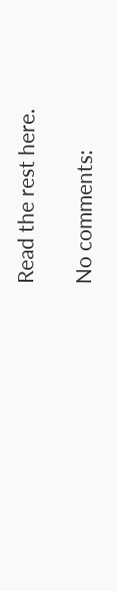Read the rest here.

No comments: